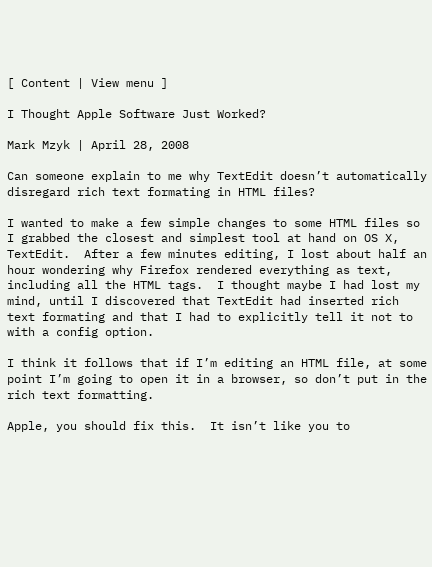[ Content | View menu ]

I Thought Apple Software Just Worked?

Mark Mzyk | April 28, 2008

Can someone explain to me why TextEdit doesn’t automatically disregard rich text formating in HTML files?

I wanted to make a few simple changes to some HTML files so I grabbed the closest and simplest tool at hand on OS X, TextEdit.  After a few minutes editing, I lost about half an hour wondering why Firefox rendered everything as text, including all the HTML tags.  I thought maybe I had lost my mind, until I discovered that TextEdit had inserted rich text formating and that I had to explicitly tell it not to with a config option.

I think it follows that if I’m editing an HTML file, at some point I’m going to open it in a browser, so don’t put in the rich text formatting.

Apple, you should fix this.  It isn’t like you to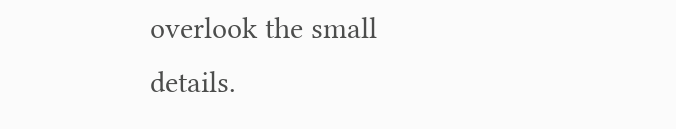overlook the small details.